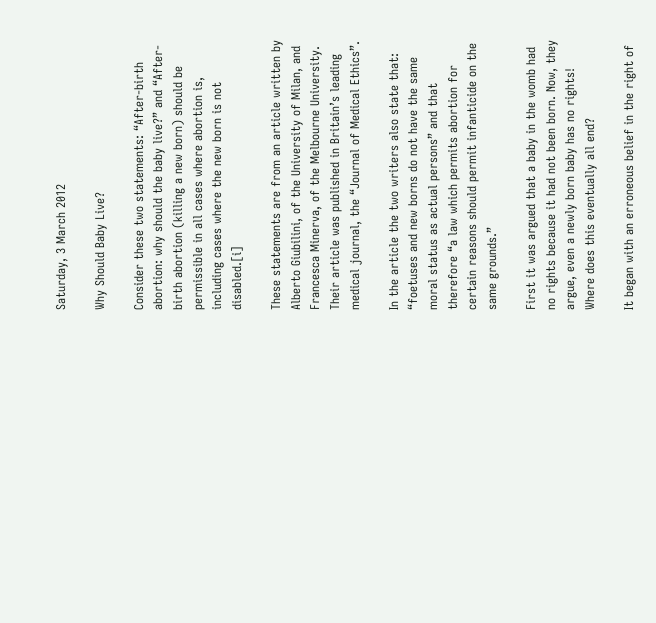Saturday, 3 March 2012

Why Should Baby Live?

Consider these two statements: “After-birth abortion: why should the baby live?” and “After-birth abortion (killing a new born) should be permissible in all cases where abortion is, including cases where the new born is not disabled.[i]

These statements are from an article written by Alberto Giubilini, of the University of Milan, and Francesca Minerva, of the Melbourne University. Their article was published in Britain’s leading medical journal, the “Journal of Medical Ethics”.

In the article the two writers also state that: “foetuses and new borns do not have the same moral status as actual persons” and that therefore “a law which permits abortion for certain reasons should permit infanticide on the same grounds.”

First it was argued that a baby in the womb had no rights because it had not been born. Now, they argue, even a newly born baby has no rights! Where does this eventually all end?

It began with an erroneous belief in the right of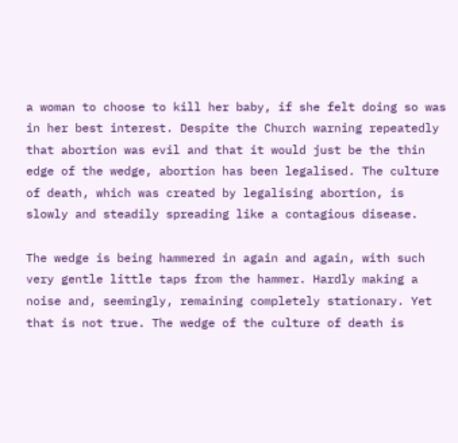a woman to choose to kill her baby, if she felt doing so was in her best interest. Despite the Church warning repeatedly that abortion was evil and that it would just be the thin edge of the wedge, abortion has been legalised. The culture of death, which was created by legalising abortion, is slowly and steadily spreading like a contagious disease.

The wedge is being hammered in again and again, with such very gentle little taps from the hammer. Hardly making a noise and, seemingly, remaining completely stationary. Yet that is not true. The wedge of the culture of death is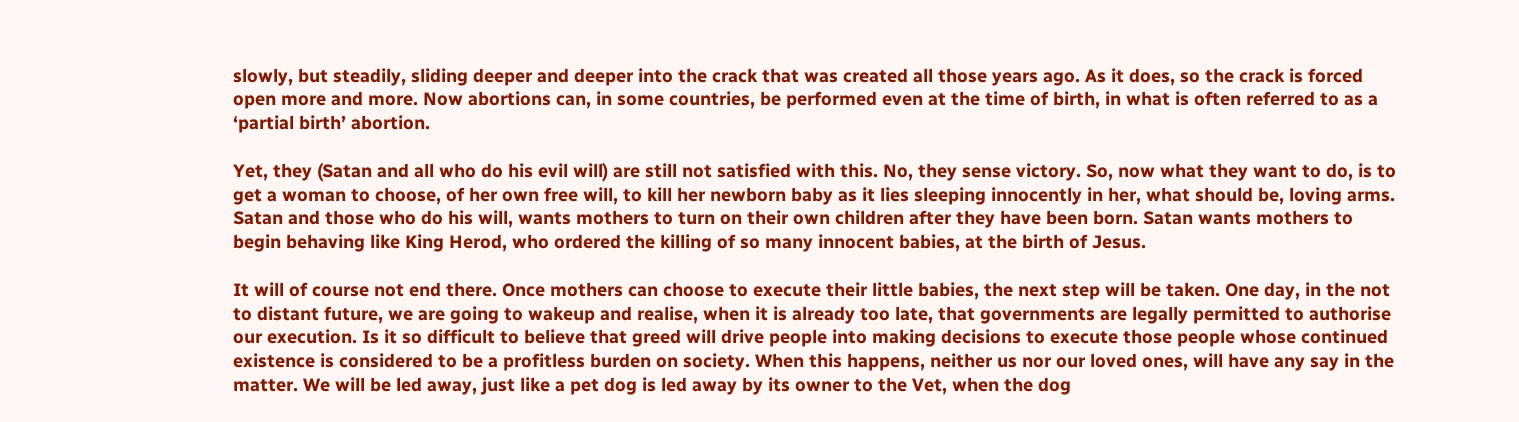slowly, but steadily, sliding deeper and deeper into the crack that was created all those years ago. As it does, so the crack is forced open more and more. Now abortions can, in some countries, be performed even at the time of birth, in what is often referred to as a ‘partial birth’ abortion.

Yet, they (Satan and all who do his evil will) are still not satisfied with this. No, they sense victory. So, now what they want to do, is to get a woman to choose, of her own free will, to kill her newborn baby as it lies sleeping innocently in her, what should be, loving arms. Satan and those who do his will, wants mothers to turn on their own children after they have been born. Satan wants mothers to begin behaving like King Herod, who ordered the killing of so many innocent babies, at the birth of Jesus.

It will of course not end there. Once mothers can choose to execute their little babies, the next step will be taken. One day, in the not to distant future, we are going to wakeup and realise, when it is already too late, that governments are legally permitted to authorise our execution. Is it so difficult to believe that greed will drive people into making decisions to execute those people whose continued existence is considered to be a profitless burden on society. When this happens, neither us nor our loved ones, will have any say in the matter. We will be led away, just like a pet dog is led away by its owner to the Vet, when the dog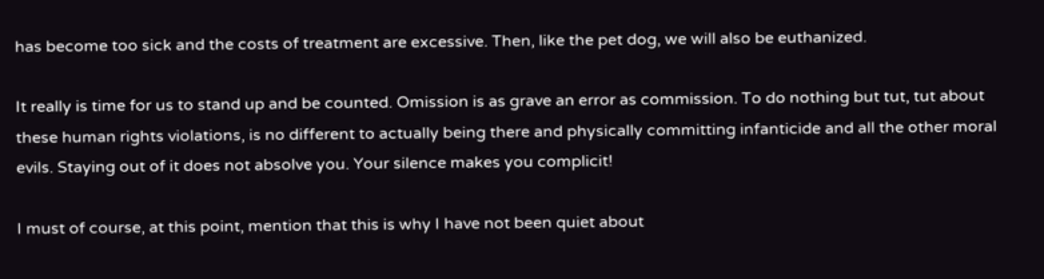has become too sick and the costs of treatment are excessive. Then, like the pet dog, we will also be euthanized.

It really is time for us to stand up and be counted. Omission is as grave an error as commission. To do nothing but tut, tut about these human rights violations, is no different to actually being there and physically committing infanticide and all the other moral evils. Staying out of it does not absolve you. Your silence makes you complicit!

I must of course, at this point, mention that this is why I have not been quiet about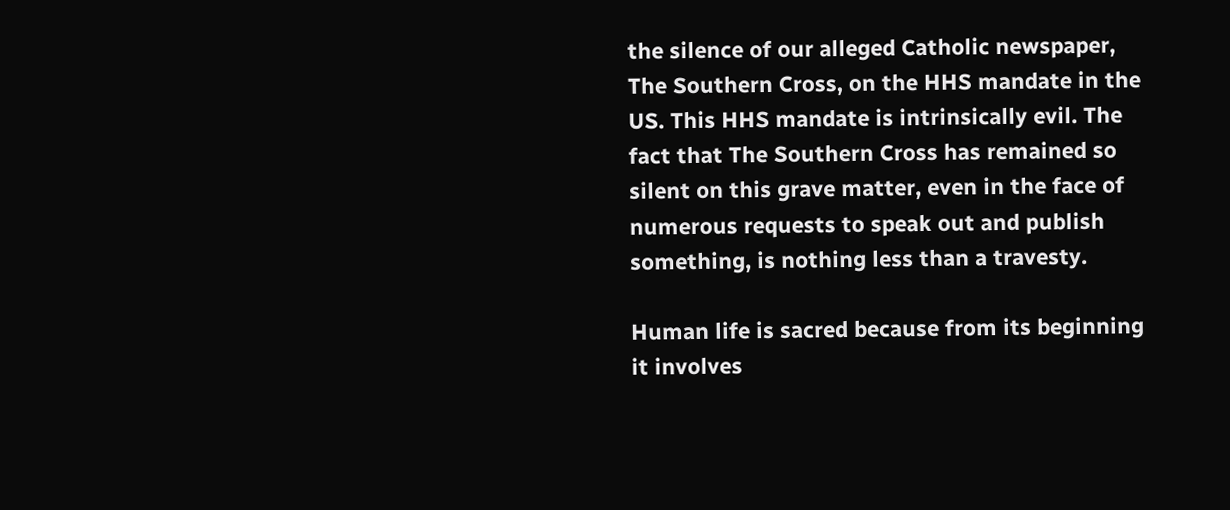the silence of our alleged Catholic newspaper, The Southern Cross, on the HHS mandate in the US. This HHS mandate is intrinsically evil. The fact that The Southern Cross has remained so silent on this grave matter, even in the face of numerous requests to speak out and publish something, is nothing less than a travesty.

Human life is sacred because from its beginning it involves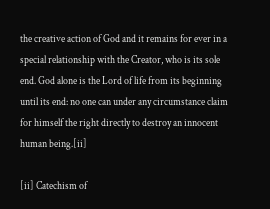the creative action of God and it remains for ever in a special relationship with the Creator, who is its sole end. God alone is the Lord of life from its beginning until its end: no one can under any circumstance claim for himself the right directly to destroy an innocent human being.[ii]

[ii] Catechism of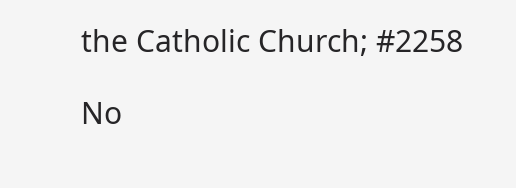the Catholic Church; #2258

No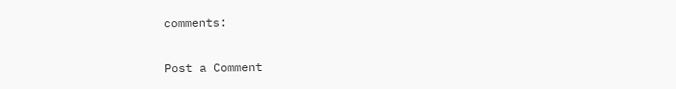comments:

Post a Comment